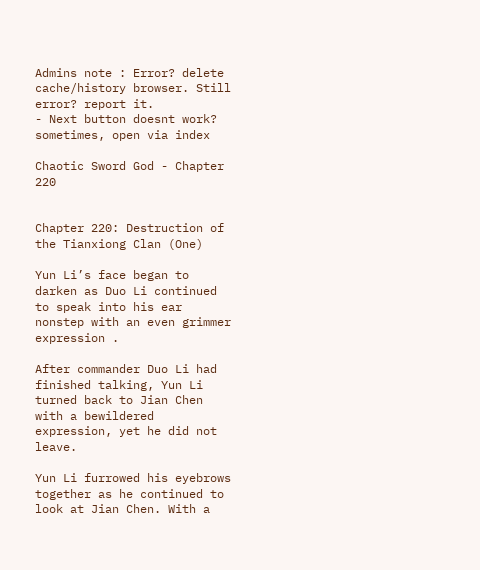Admins note : Error? delete cache/history browser. Still error? report it.
- Next button doesnt work? sometimes, open via index

Chaotic Sword God - Chapter 220


Chapter 220: Destruction of the Tianxiong Clan (One)

Yun Li’s face began to darken as Duo Li continued to speak into his ear nonstep with an even grimmer expression .

After commander Duo Li had finished talking, Yun Li turned back to Jian Chen with a bewildered expression, yet he did not leave.

Yun Li furrowed his eyebrows together as he continued to look at Jian Chen. With a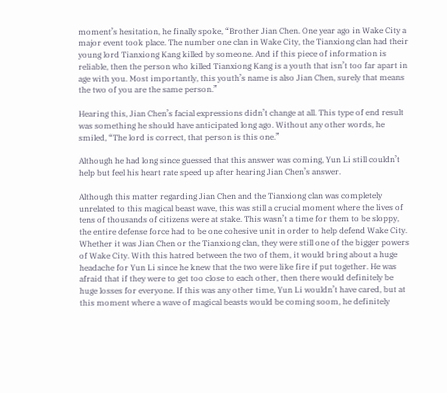moment’s hesitation, he finally spoke, “Brother Jian Chen. One year ago in Wake City a major event took place. The number one clan in Wake City, the Tianxiong clan had their young lord Tianxiong Kang killed by someone. And if this piece of information is reliable, then the person who killed Tianxiong Kang is a youth that isn’t too far apart in age with you. Most importantly, this youth’s name is also Jian Chen, surely that means the two of you are the same person.”

Hearing this, Jian Chen’s facial expressions didn’t change at all. This type of end result was something he should have anticipated long ago. Without any other words, he smiled, “The lord is correct, that person is this one.”

Although he had long since guessed that this answer was coming, Yun Li still couldn’t help but feel his heart rate speed up after hearing Jian Chen’s answer.

Although this matter regarding Jian Chen and the Tianxiong clan was completely unrelated to this magical beast wave, this was still a crucial moment where the lives of tens of thousands of citizens were at stake. This wasn’t a time for them to be sloppy, the entire defense force had to be one cohesive unit in order to help defend Wake City. Whether it was Jian Chen or the Tianxiong clan, they were still one of the bigger powers of Wake City. With this hatred between the two of them, it would bring about a huge headache for Yun Li since he knew that the two were like fire if put together. He was afraid that if they were to get too close to each other, then there would definitely be huge losses for everyone. If this was any other time, Yun Li wouldn’t have cared, but at this moment where a wave of magical beasts would be coming soom, he definitely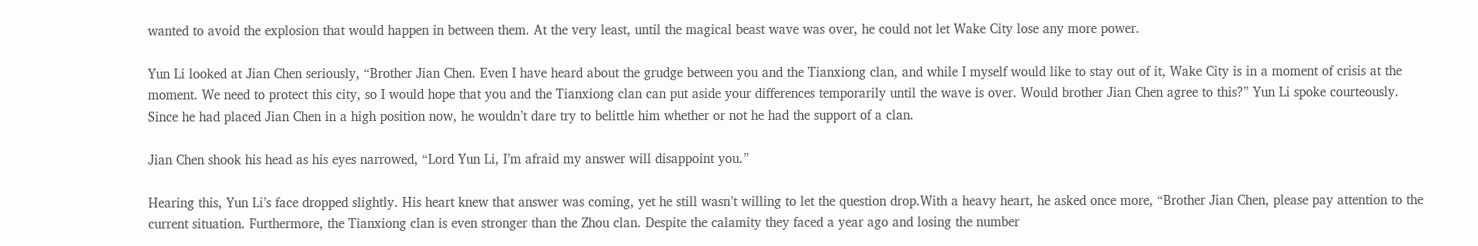wanted to avoid the explosion that would happen in between them. At the very least, until the magical beast wave was over, he could not let Wake City lose any more power.

Yun Li looked at Jian Chen seriously, “Brother Jian Chen. Even I have heard about the grudge between you and the Tianxiong clan, and while I myself would like to stay out of it, Wake City is in a moment of crisis at the moment. We need to protect this city, so I would hope that you and the Tianxiong clan can put aside your differences temporarily until the wave is over. Would brother Jian Chen agree to this?” Yun Li spoke courteously. Since he had placed Jian Chen in a high position now, he wouldn’t dare try to belittle him whether or not he had the support of a clan.

Jian Chen shook his head as his eyes narrowed, “Lord Yun Li, I’m afraid my answer will disappoint you.”

Hearing this, Yun Li’s face dropped slightly. His heart knew that answer was coming, yet he still wasn’t willing to let the question drop.With a heavy heart, he asked once more, “Brother Jian Chen, please pay attention to the current situation. Furthermore, the Tianxiong clan is even stronger than the Zhou clan. Despite the calamity they faced a year ago and losing the number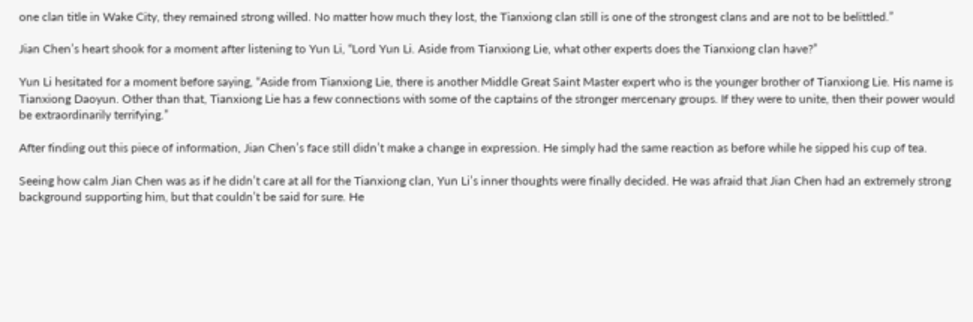one clan title in Wake City, they remained strong willed. No matter how much they lost, the Tianxiong clan still is one of the strongest clans and are not to be belittled.”

Jian Chen’s heart shook for a moment after listening to Yun Li, “Lord Yun Li. Aside from Tianxiong Lie, what other experts does the Tianxiong clan have?”

Yun Li hesitated for a moment before saying, “Aside from Tianxiong Lie, there is another Middle Great Saint Master expert who is the younger brother of Tianxiong Lie. His name is Tianxiong Daoyun. Other than that, Tianxiong Lie has a few connections with some of the captains of the stronger mercenary groups. If they were to unite, then their power would be extraordinarily terrifying.”

After finding out this piece of information, Jian Chen’s face still didn’t make a change in expression. He simply had the same reaction as before while he sipped his cup of tea.

Seeing how calm Jian Chen was as if he didn’t care at all for the Tianxiong clan, Yun Li’s inner thoughts were finally decided. He was afraid that Jian Chen had an extremely strong background supporting him, but that couldn’t be said for sure. He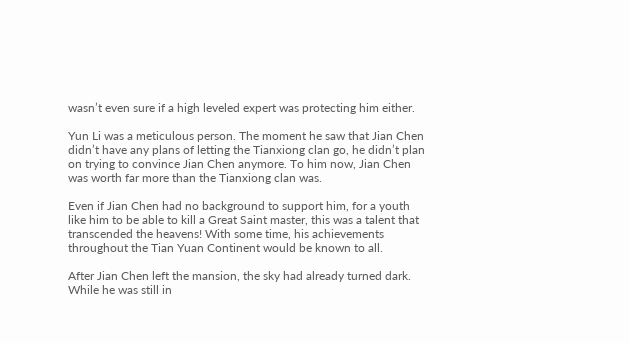wasn’t even sure if a high leveled expert was protecting him either.

Yun Li was a meticulous person. The moment he saw that Jian Chen didn’t have any plans of letting the Tianxiong clan go, he didn’t plan on trying to convince Jian Chen anymore. To him now, Jian Chen was worth far more than the Tianxiong clan was.

Even if Jian Chen had no background to support him, for a youth like him to be able to kill a Great Saint master, this was a talent that transcended the heavens! With some time, his achievements throughout the Tian Yuan Continent would be known to all.

After Jian Chen left the mansion, the sky had already turned dark. While he was still in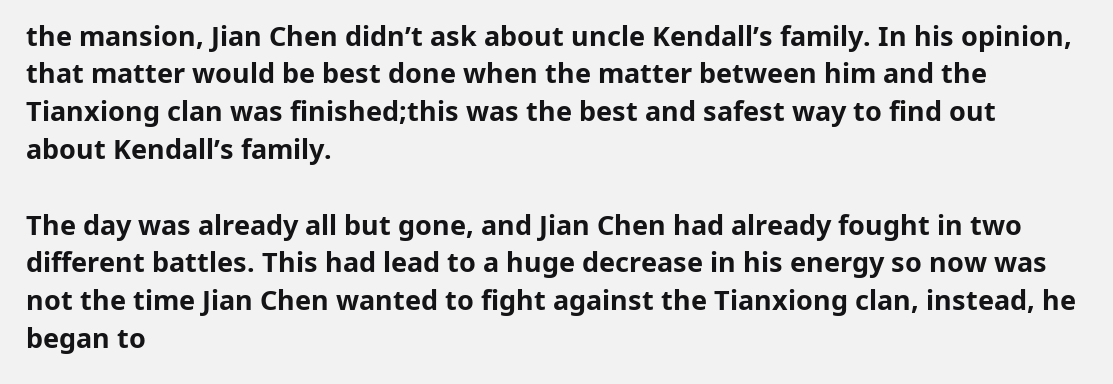the mansion, Jian Chen didn’t ask about uncle Kendall’s family. In his opinion, that matter would be best done when the matter between him and the Tianxiong clan was finished;this was the best and safest way to find out about Kendall’s family.

The day was already all but gone, and Jian Chen had already fought in two different battles. This had lead to a huge decrease in his energy so now was not the time Jian Chen wanted to fight against the Tianxiong clan, instead, he began to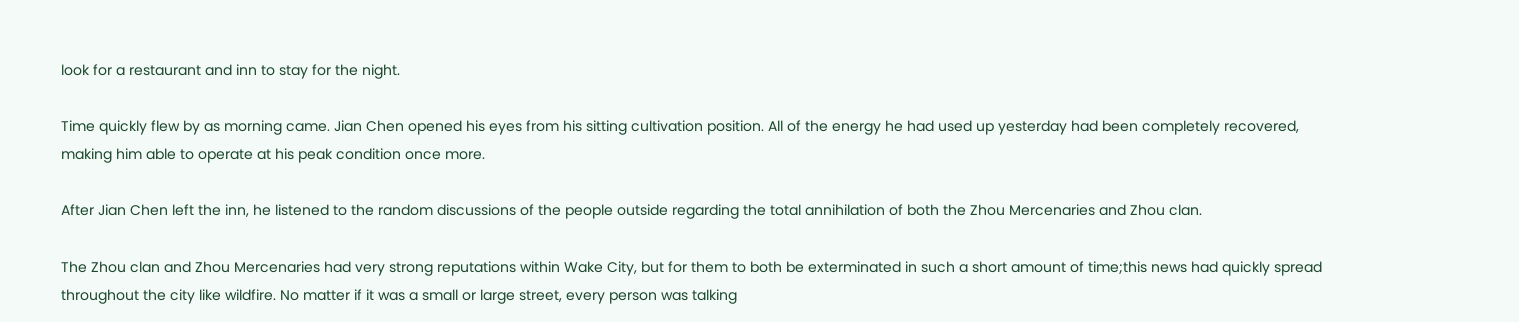look for a restaurant and inn to stay for the night.

Time quickly flew by as morning came. Jian Chen opened his eyes from his sitting cultivation position. All of the energy he had used up yesterday had been completely recovered, making him able to operate at his peak condition once more.

After Jian Chen left the inn, he listened to the random discussions of the people outside regarding the total annihilation of both the Zhou Mercenaries and Zhou clan.

The Zhou clan and Zhou Mercenaries had very strong reputations within Wake City, but for them to both be exterminated in such a short amount of time;this news had quickly spread throughout the city like wildfire. No matter if it was a small or large street, every person was talking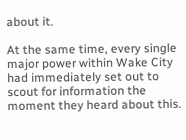about it.

At the same time, every single major power within Wake City had immediately set out to scout for information the moment they heard about this.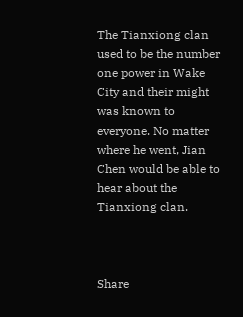The Tianxiong clan used to be the number one power in Wake City and their might was known to everyone. No matter where he went, Jian Chen would be able to hear about the Tianxiong clan.



Share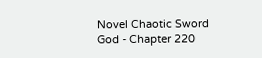Novel Chaotic Sword God - Chapter 220